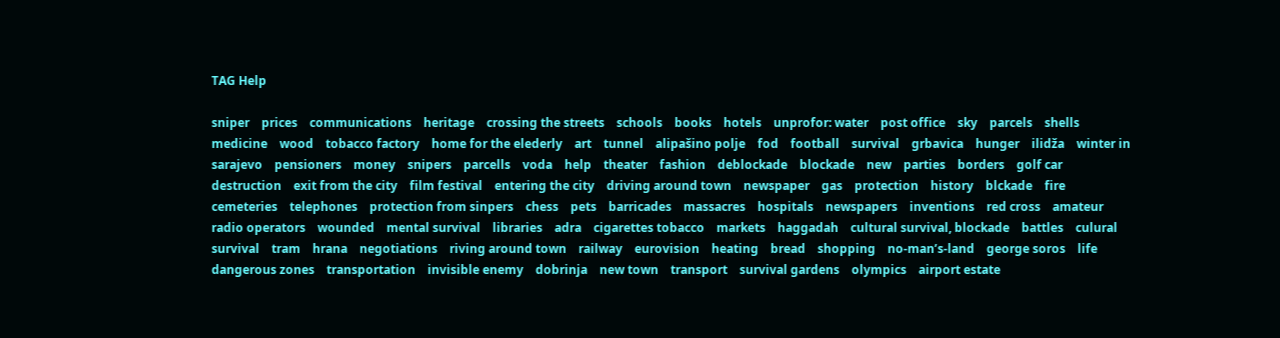TAG Help

sniper    prices    communications    heritage    crossing the streets    schools    books    hotels    unprofor: water    post office    sky    parcels    shells    medicine    wood    tobacco factory    home for the elederly    art    tunnel    alipašino polje    fod    football    survival    grbavica    hunger    ilidža    winter in sarajevo    pensioners    money    snipers    parcells    voda    help    theater    fashion    deblockade    blockade    new    parties    borders    golf car    destruction    exit from the city    film festival    entering the city    driving around town    newspaper    gas    protection    history    blckade    fire    cemeteries    telephones    protection from sinpers    chess    pets    barricades    massacres    hospitals    newspapers    inventions    red cross    amateur radio operators    wounded    mental survival    libraries    adra    cigarettes tobacco    markets    haggadah    cultural survival, blockade    battles    culural survival    tram    hrana    negotiations    riving around town    railway    eurovision    heating    bread    shopping    no-man’s-land    george soros    life    dangerous zones    transportation    invisible enemy    dobrinja    new town    transport    survival gardens    olympics    airport estate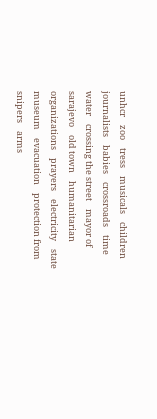unhcr    zoo    tress    musicals    children    journalists    babies    crossroads    time    water    crossing the street    mayor of sarajevo    old town    humanitarian organizations    prayers    electricity    state museum    evacuation    protection from snipers    arms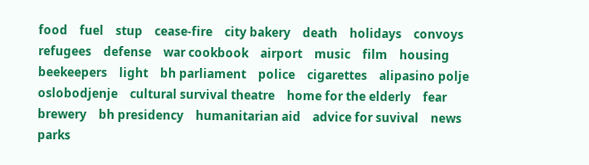food    fuel    stup    cease-fire    city bakery    death    holidays    convoys    refugees    defense    war cookbook    airport    music    film    housing    beekeepers    light    bh parliament    police    cigarettes    alipasino polje    oslobodjenje    cultural survival theatre    home for the elderly    fear    brewery    bh presidency    humanitarian aid    advice for suvival    news    parks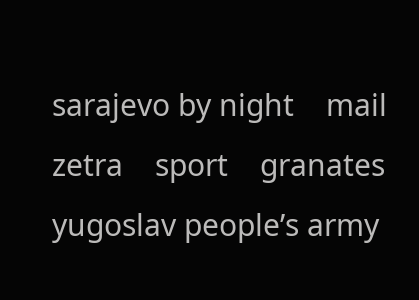sarajevo by night    mail    zetra    sport    granates    yugoslav people’s army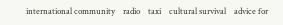international community    radio    taxi    cultural survival    advice for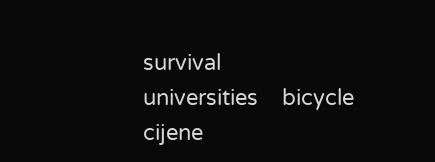survival    universities    bicycle    cijene